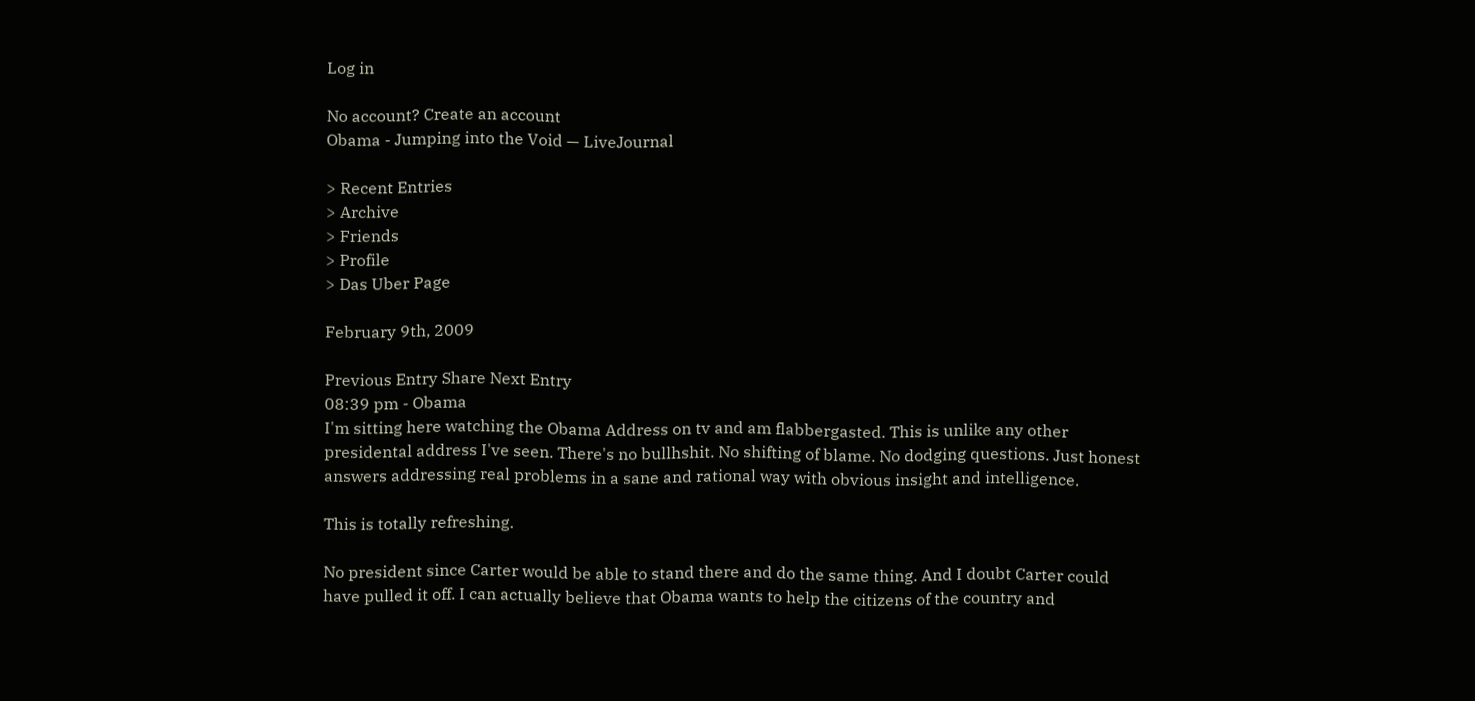Log in

No account? Create an account
Obama - Jumping into the Void — LiveJournal

> Recent Entries
> Archive
> Friends
> Profile
> Das Uber Page

February 9th, 2009

Previous Entry Share Next Entry
08:39 pm - Obama
I'm sitting here watching the Obama Address on tv and am flabbergasted. This is unlike any other presidental address I've seen. There's no bullhshit. No shifting of blame. No dodging questions. Just honest answers addressing real problems in a sane and rational way with obvious insight and intelligence.

This is totally refreshing.

No president since Carter would be able to stand there and do the same thing. And I doubt Carter could have pulled it off. I can actually believe that Obama wants to help the citizens of the country and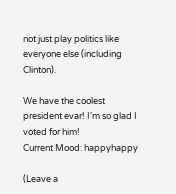not just play politics like everyone else (including Clinton).

We have the coolest president evar! I'm so glad I voted for him!
Current Mood: happyhappy

(Leave a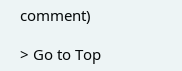comment)

> Go to Top